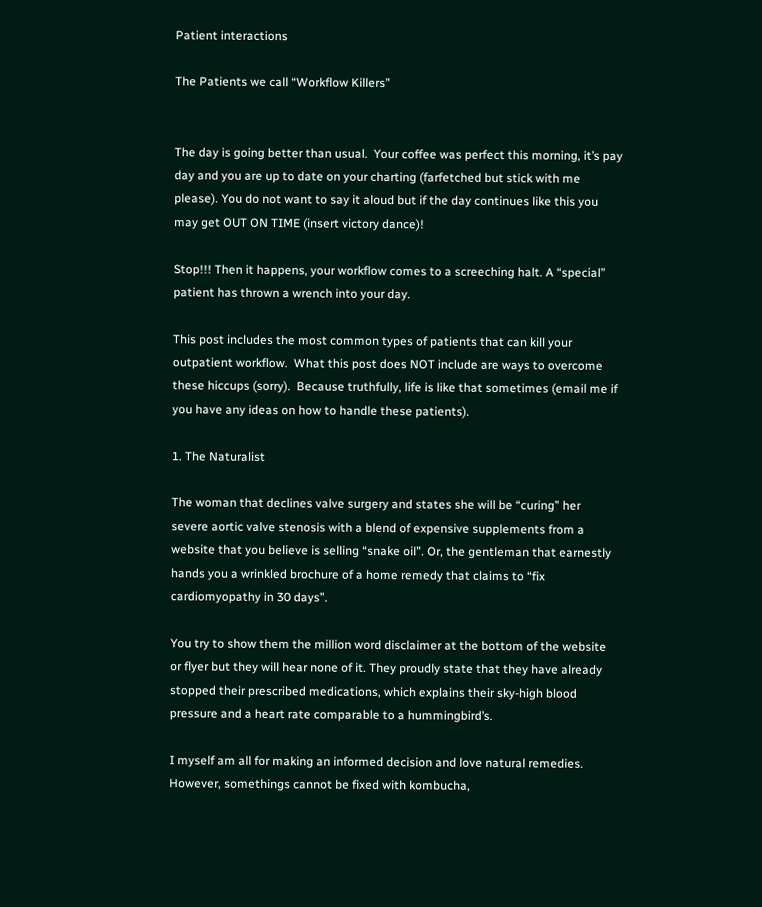Patient interactions

The Patients we call “Workflow Killers”


The day is going better than usual.  Your coffee was perfect this morning, it’s pay day and you are up to date on your charting (farfetched but stick with me please). You do not want to say it aloud but if the day continues like this you may get OUT ON TIME (insert victory dance)!

Stop!!! Then it happens, your workflow comes to a screeching halt. A “special” patient has thrown a wrench into your day.

This post includes the most common types of patients that can kill your outpatient workflow.  What this post does NOT include are ways to overcome these hiccups (sorry).  Because truthfully, life is like that sometimes (email me if you have any ideas on how to handle these patients).

1. The Naturalist

The woman that declines valve surgery and states she will be “curing” her severe aortic valve stenosis with a blend of expensive supplements from a website that you believe is selling “snake oil”. Or, the gentleman that earnestly hands you a wrinkled brochure of a home remedy that claims to “fix cardiomyopathy in 30 days”.

You try to show them the million word disclaimer at the bottom of the website or flyer but they will hear none of it. They proudly state that they have already stopped their prescribed medications, which explains their sky-high blood pressure and a heart rate comparable to a hummingbird’s.

I myself am all for making an informed decision and love natural remedies.  However, somethings cannot be fixed with kombucha,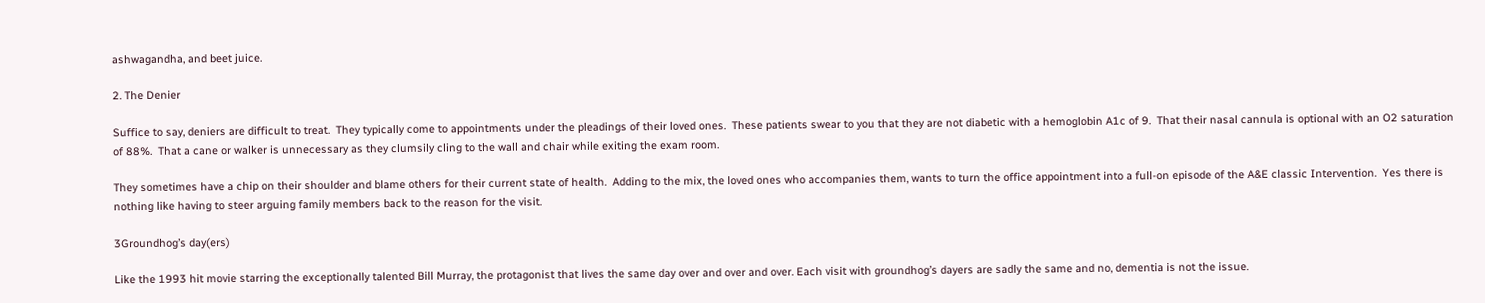ashwagandha, and beet juice.

2. The Denier

Suffice to say, deniers are difficult to treat.  They typically come to appointments under the pleadings of their loved ones.  These patients swear to you that they are not diabetic with a hemoglobin A1c of 9.  That their nasal cannula is optional with an O2 saturation of 88%.  That a cane or walker is unnecessary as they clumsily cling to the wall and chair while exiting the exam room.

They sometimes have a chip on their shoulder and blame others for their current state of health.  Adding to the mix, the loved ones who accompanies them, wants to turn the office appointment into a full-on episode of the A&E classic Intervention.  Yes there is nothing like having to steer arguing family members back to the reason for the visit.

3Groundhog’s day(ers)

Like the 1993 hit movie starring the exceptionally talented Bill Murray, the protagonist that lives the same day over and over and over. Each visit with groundhog’s dayers are sadly the same and no, dementia is not the issue.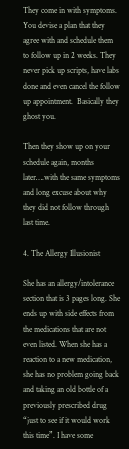They come in with symptoms. You devise a plan that they agree with and schedule them to follow up in 2 weeks. They never pick up scripts, have labs done and even cancel the follow up appointment.  Basically they ghost you.

Then they show up on your schedule again, months later….with the same symptoms and long excuse about why they did not follow through last time.

4. The Allergy Illusionist

She has an allergy/intolerance section that is 3 pages long. She ends up with side effects from the medications that are not even listed. When she has a reaction to a new medication, she has no problem going back and taking an old bottle of a previously prescribed drug “just to see if it would work this time”. I have some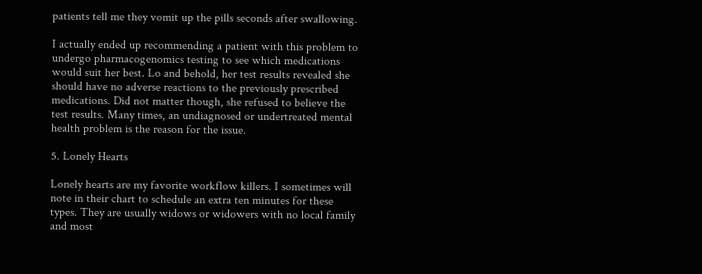patients tell me they vomit up the pills seconds after swallowing.

I actually ended up recommending a patient with this problem to undergo pharmacogenomics testing to see which medications would suit her best. Lo and behold, her test results revealed she should have no adverse reactions to the previously prescribed medications. Did not matter though, she refused to believe the test results. Many times, an undiagnosed or undertreated mental health problem is the reason for the issue.

5. Lonely Hearts

Lonely hearts are my favorite workflow killers. I sometimes will note in their chart to schedule an extra ten minutes for these types. They are usually widows or widowers with no local family and most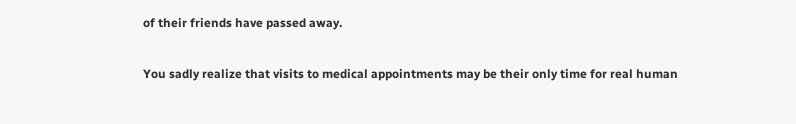of their friends have passed away.

You sadly realize that visits to medical appointments may be their only time for real human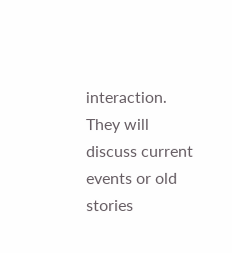interaction. They will discuss current events or old stories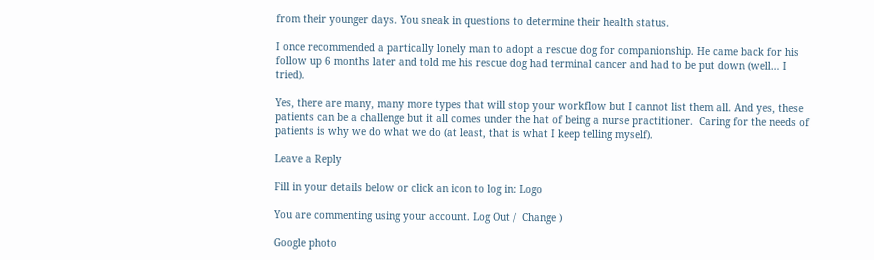from their younger days. You sneak in questions to determine their health status.

I once recommended a partically lonely man to adopt a rescue dog for companionship. He came back for his follow up 6 months later and told me his rescue dog had terminal cancer and had to be put down (well… I tried).

Yes, there are many, many more types that will stop your workflow but I cannot list them all. And yes, these patients can be a challenge but it all comes under the hat of being a nurse practitioner.  Caring for the needs of patients is why we do what we do (at least, that is what I keep telling myself).

Leave a Reply

Fill in your details below or click an icon to log in: Logo

You are commenting using your account. Log Out /  Change )

Google photo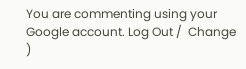You are commenting using your Google account. Log Out /  Change )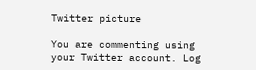Twitter picture

You are commenting using your Twitter account. Log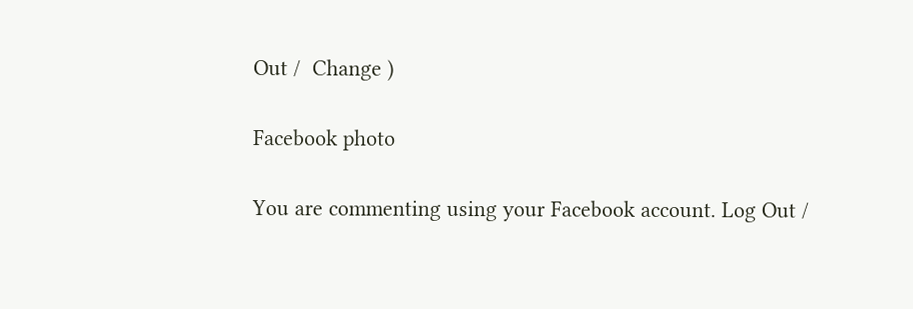Out /  Change )

Facebook photo

You are commenting using your Facebook account. Log Out /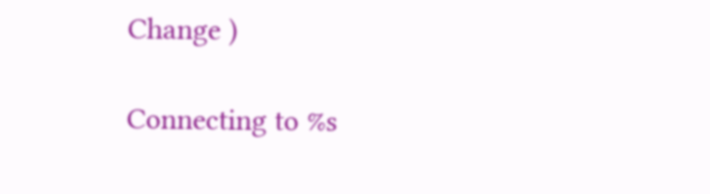Change )

Connecting to %s